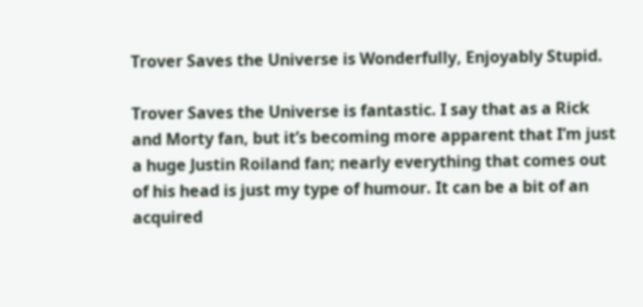Trover Saves the Universe is Wonderfully, Enjoyably Stupid.

Trover Saves the Universe is fantastic. I say that as a Rick and Morty fan, but it’s becoming more apparent that I’m just a huge Justin Roiland fan; nearly everything that comes out of his head is just my type of humour. It can be a bit of an acquired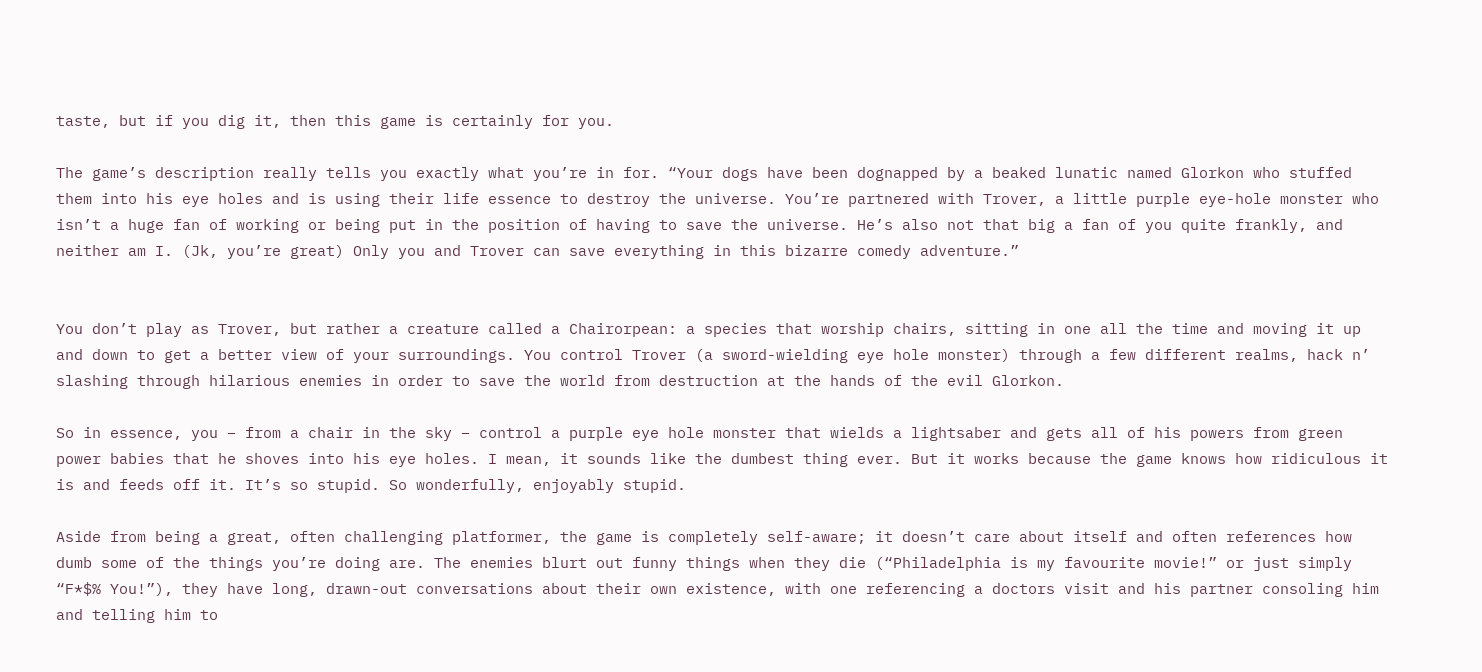taste, but if you dig it, then this game is certainly for you.

The game’s description really tells you exactly what you’re in for. “Your dogs have been dognapped by a beaked lunatic named Glorkon who stuffed them into his eye holes and is using their life essence to destroy the universe. You’re partnered with Trover, a little purple eye-hole monster who isn’t a huge fan of working or being put in the position of having to save the universe. He’s also not that big a fan of you quite frankly, and neither am I. (Jk, you’re great) Only you and Trover can save everything in this bizarre comedy adventure.”


You don’t play as Trover, but rather a creature called a Chairorpean: a species that worship chairs, sitting in one all the time and moving it up and down to get a better view of your surroundings. You control Trover (a sword-wielding eye hole monster) through a few different realms, hack n’ slashing through hilarious enemies in order to save the world from destruction at the hands of the evil Glorkon.

So in essence, you – from a chair in the sky – control a purple eye hole monster that wields a lightsaber and gets all of his powers from green power babies that he shoves into his eye holes. I mean, it sounds like the dumbest thing ever. But it works because the game knows how ridiculous it is and feeds off it. It’s so stupid. So wonderfully, enjoyably stupid.

Aside from being a great, often challenging platformer, the game is completely self-aware; it doesn’t care about itself and often references how dumb some of the things you’re doing are. The enemies blurt out funny things when they die (“Philadelphia is my favourite movie!” or just simply “F*$% You!”), they have long, drawn-out conversations about their own existence, with one referencing a doctors visit and his partner consoling him and telling him to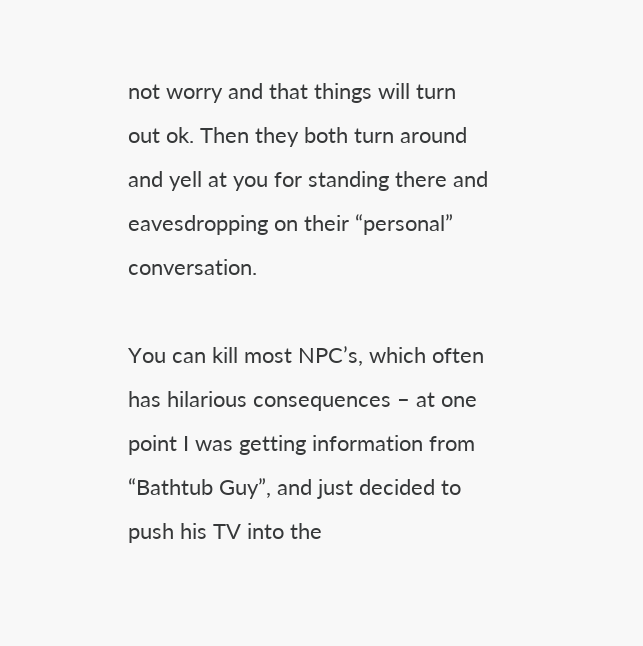not worry and that things will turn out ok. Then they both turn around and yell at you for standing there and eavesdropping on their “personal” conversation.

You can kill most NPC’s, which often has hilarious consequences – at one point I was getting information from “Bathtub Guy”, and just decided to push his TV into the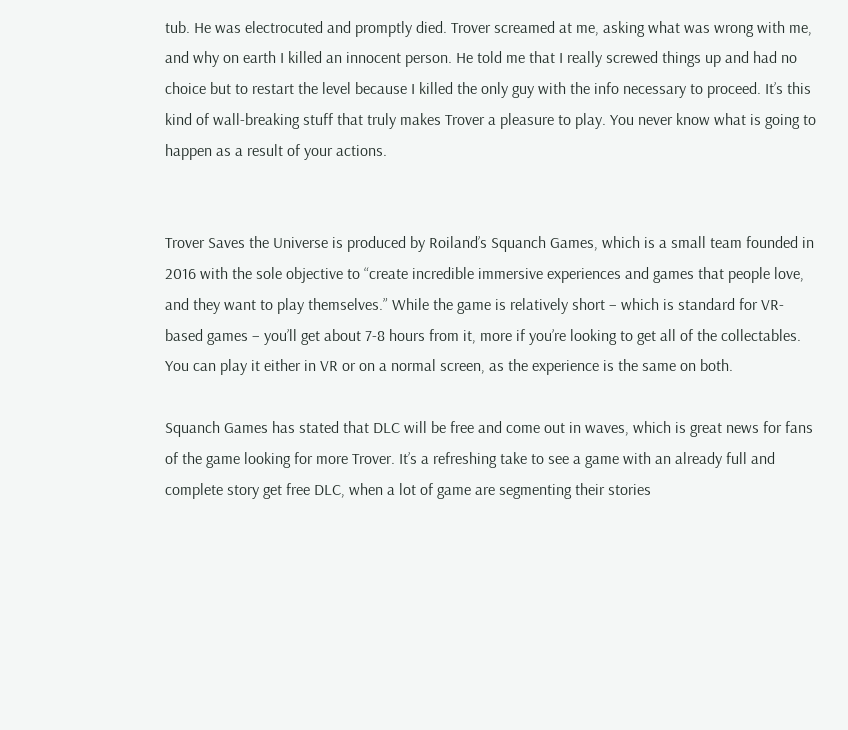tub. He was electrocuted and promptly died. Trover screamed at me, asking what was wrong with me, and why on earth I killed an innocent person. He told me that I really screwed things up and had no choice but to restart the level because I killed the only guy with the info necessary to proceed. It’s this kind of wall-breaking stuff that truly makes Trover a pleasure to play. You never know what is going to happen as a result of your actions.


Trover Saves the Universe is produced by Roiland’s Squanch Games, which is a small team founded in 2016 with the sole objective to “create incredible immersive experiences and games that people love, and they want to play themselves.” While the game is relatively short – which is standard for VR-based games – you’ll get about 7-8 hours from it, more if you’re looking to get all of the collectables. You can play it either in VR or on a normal screen, as the experience is the same on both.

Squanch Games has stated that DLC will be free and come out in waves, which is great news for fans of the game looking for more Trover. It’s a refreshing take to see a game with an already full and complete story get free DLC, when a lot of game are segmenting their stories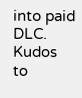into paid DLC. Kudos to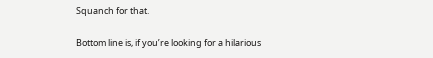Squanch for that.

Bottom line is, if you’re looking for a hilarious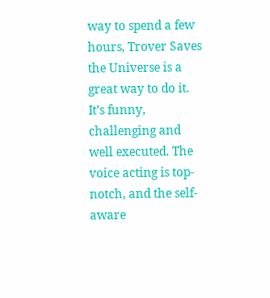way to spend a few hours, Trover Saves the Universe is a great way to do it. It’s funny, challenging and well executed. The voice acting is top-notch, and the self-aware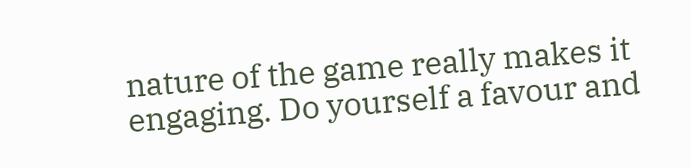nature of the game really makes it engaging. Do yourself a favour and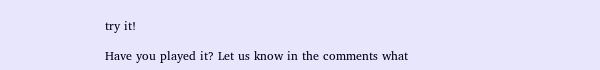try it!

Have you played it? Let us know in the comments what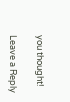you thought!

Leave a Reply